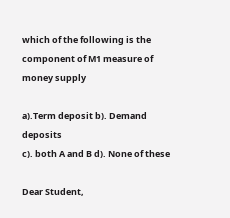which of the following is the component of M1 measure of money supply

a).Term deposit b). Demand deposits
c). both A and B d). None of these

Dear Student,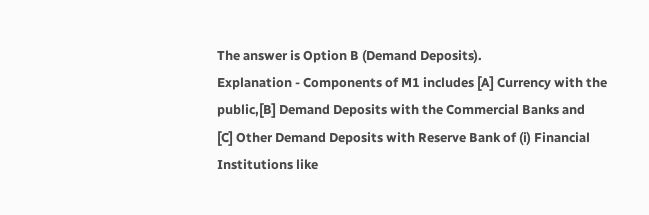The answer is Option B (Demand Deposits).
Explanation - Components of M1 includes [A] Currency with the public,[B] Demand Deposits with the Commercial Banks and
[C] Other Demand Deposits with Reserve Bank of (i) Financial Institutions like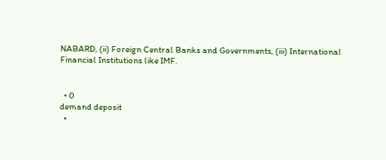NABARD, (ii) Foreign Central Banks and Governments, (iii) International Financial Institutions like IMF.


  • 0
demand deposit
  •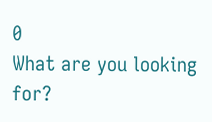0
What are you looking for?